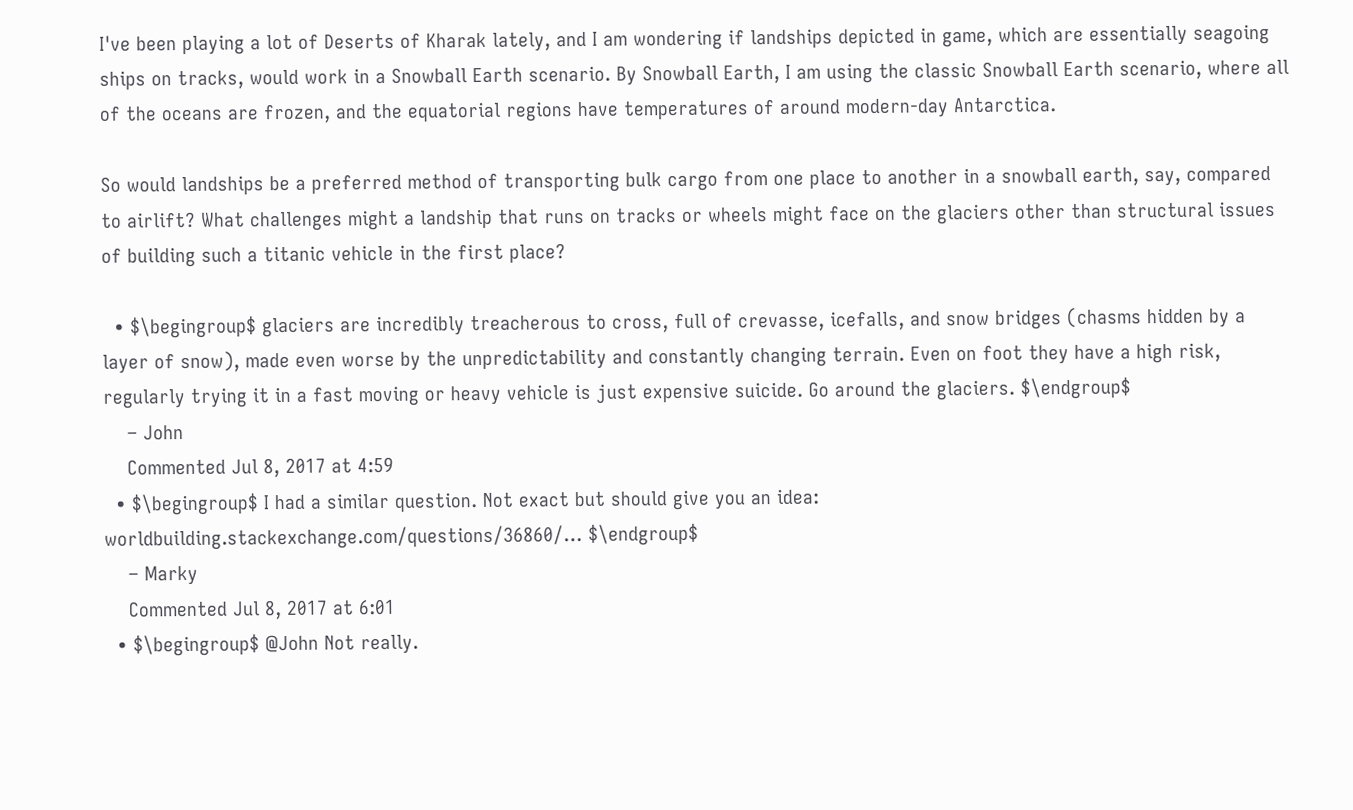I've been playing a lot of Deserts of Kharak lately, and I am wondering if landships depicted in game, which are essentially seagoing ships on tracks, would work in a Snowball Earth scenario. By Snowball Earth, I am using the classic Snowball Earth scenario, where all of the oceans are frozen, and the equatorial regions have temperatures of around modern-day Antarctica.

So would landships be a preferred method of transporting bulk cargo from one place to another in a snowball earth, say, compared to airlift? What challenges might a landship that runs on tracks or wheels might face on the glaciers other than structural issues of building such a titanic vehicle in the first place?

  • $\begingroup$ glaciers are incredibly treacherous to cross, full of crevasse, icefalls, and snow bridges (chasms hidden by a layer of snow), made even worse by the unpredictability and constantly changing terrain. Even on foot they have a high risk, regularly trying it in a fast moving or heavy vehicle is just expensive suicide. Go around the glaciers. $\endgroup$
    – John
    Commented Jul 8, 2017 at 4:59
  • $\begingroup$ I had a similar question. Not exact but should give you an idea: worldbuilding.stackexchange.com/questions/36860/… $\endgroup$
    – Marky
    Commented Jul 8, 2017 at 6:01
  • $\begingroup$ @John Not really.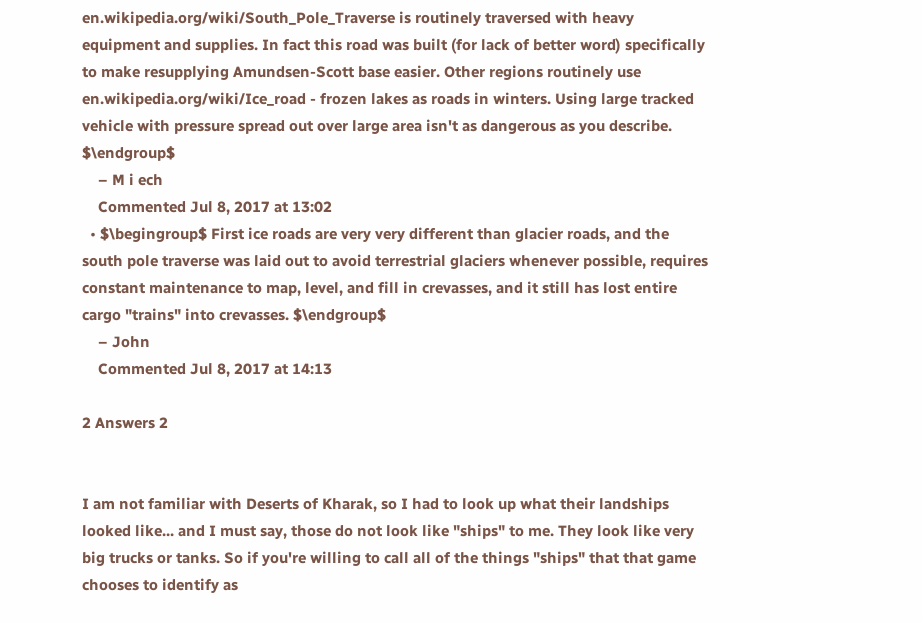en.wikipedia.org/wiki/South_Pole_Traverse is routinely traversed with heavy equipment and supplies. In fact this road was built (for lack of better word) specifically to make resupplying Amundsen-Scott base easier. Other regions routinely use en.wikipedia.org/wiki/Ice_road - frozen lakes as roads in winters. Using large tracked vehicle with pressure spread out over large area isn't as dangerous as you describe. $\endgroup$
    – M i ech
    Commented Jul 8, 2017 at 13:02
  • $\begingroup$ First ice roads are very very different than glacier roads, and the south pole traverse was laid out to avoid terrestrial glaciers whenever possible, requires constant maintenance to map, level, and fill in crevasses, and it still has lost entire cargo "trains" into crevasses. $\endgroup$
    – John
    Commented Jul 8, 2017 at 14:13

2 Answers 2


I am not familiar with Deserts of Kharak, so I had to look up what their landships looked like... and I must say, those do not look like "ships" to me. They look like very big trucks or tanks. So if you're willing to call all of the things "ships" that that game chooses to identify as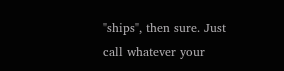"ships", then sure. Just call whatever your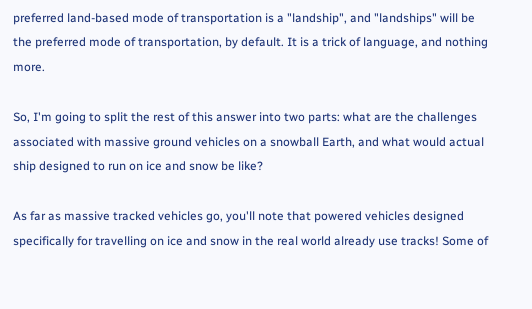preferred land-based mode of transportation is a "landship", and "landships" will be the preferred mode of transportation, by default. It is a trick of language, and nothing more.

So, I'm going to split the rest of this answer into two parts: what are the challenges associated with massive ground vehicles on a snowball Earth, and what would actual ship designed to run on ice and snow be like?

As far as massive tracked vehicles go, you'll note that powered vehicles designed specifically for travelling on ice and snow in the real world already use tracks! Some of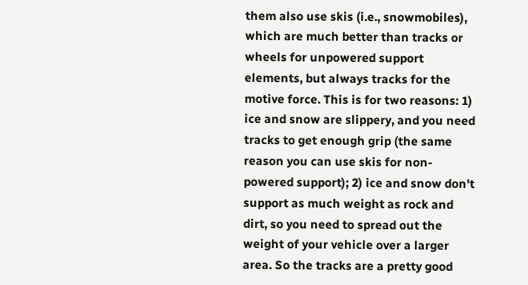them also use skis (i.e., snowmobiles), which are much better than tracks or wheels for unpowered support elements, but always tracks for the motive force. This is for two reasons: 1) ice and snow are slippery, and you need tracks to get enough grip (the same reason you can use skis for non-powered support); 2) ice and snow don't support as much weight as rock and dirt, so you need to spread out the weight of your vehicle over a larger area. So the tracks are a pretty good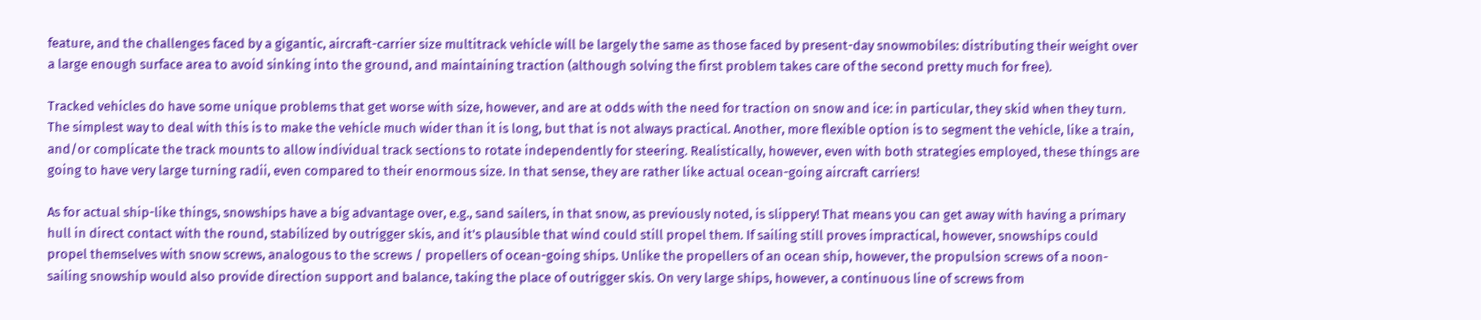feature, and the challenges faced by a gigantic, aircraft-carrier size multitrack vehicle will be largely the same as those faced by present-day snowmobiles: distributing their weight over a large enough surface area to avoid sinking into the ground, and maintaining traction (although solving the first problem takes care of the second pretty much for free).

Tracked vehicles do have some unique problems that get worse with size, however, and are at odds with the need for traction on snow and ice: in particular, they skid when they turn. The simplest way to deal with this is to make the vehicle much wider than it is long, but that is not always practical. Another, more flexible option is to segment the vehicle, like a train, and/or complicate the track mounts to allow individual track sections to rotate independently for steering. Realistically, however, even with both strategies employed, these things are going to have very large turning radii, even compared to their enormous size. In that sense, they are rather like actual ocean-going aircraft carriers!

As for actual ship-like things, snowships have a big advantage over, e.g., sand sailers, in that snow, as previously noted, is slippery! That means you can get away with having a primary hull in direct contact with the round, stabilized by outrigger skis, and it's plausible that wind could still propel them. If sailing still proves impractical, however, snowships could propel themselves with snow screws, analogous to the screws / propellers of ocean-going ships. Unlike the propellers of an ocean ship, however, the propulsion screws of a noon-sailing snowship would also provide direction support and balance, taking the place of outrigger skis. On very large ships, however, a continuous line of screws from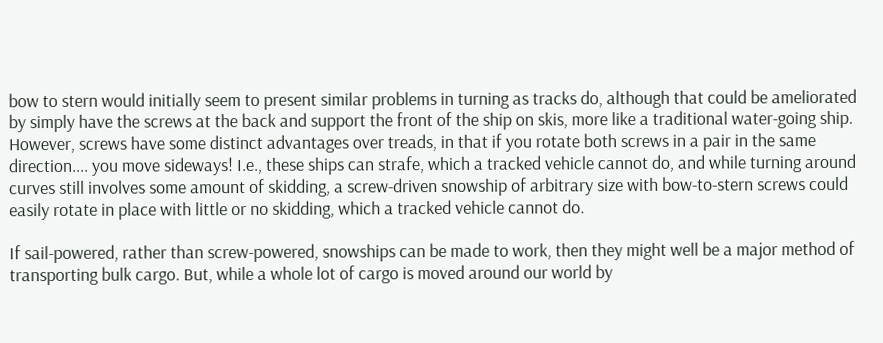bow to stern would initially seem to present similar problems in turning as tracks do, although that could be ameliorated by simply have the screws at the back and support the front of the ship on skis, more like a traditional water-going ship. However, screws have some distinct advantages over treads, in that if you rotate both screws in a pair in the same direction.... you move sideways! I.e., these ships can strafe, which a tracked vehicle cannot do, and while turning around curves still involves some amount of skidding, a screw-driven snowship of arbitrary size with bow-to-stern screws could easily rotate in place with little or no skidding, which a tracked vehicle cannot do.

If sail-powered, rather than screw-powered, snowships can be made to work, then they might well be a major method of transporting bulk cargo. But, while a whole lot of cargo is moved around our world by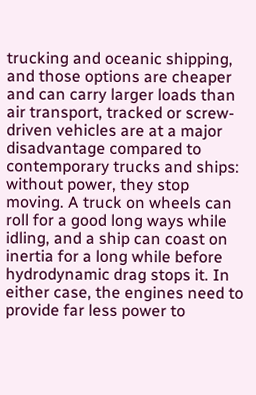trucking and oceanic shipping, and those options are cheaper and can carry larger loads than air transport, tracked or screw-driven vehicles are at a major disadvantage compared to contemporary trucks and ships: without power, they stop moving. A truck on wheels can roll for a good long ways while idling, and a ship can coast on inertia for a long while before hydrodynamic drag stops it. In either case, the engines need to provide far less power to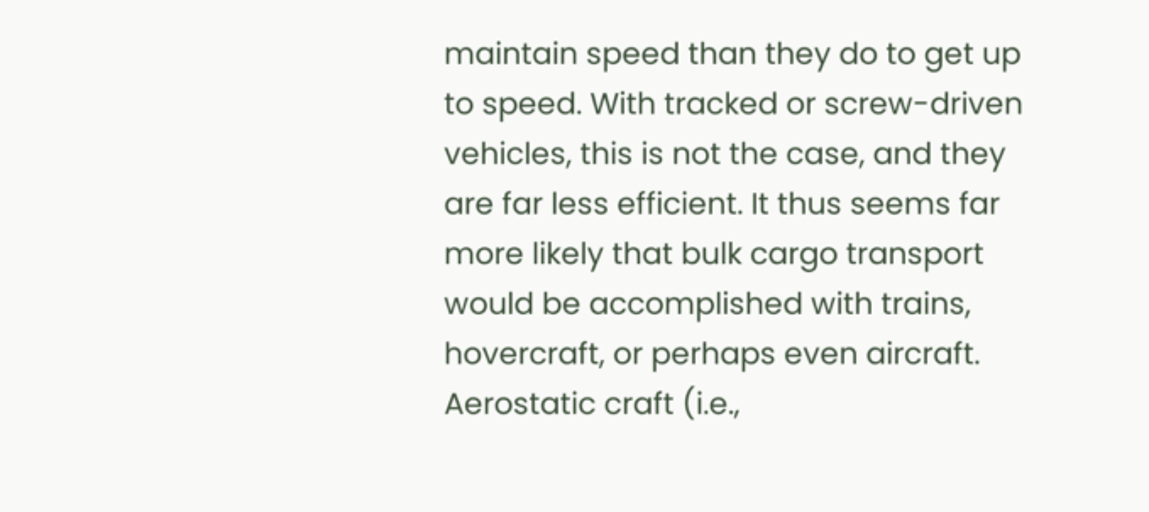maintain speed than they do to get up to speed. With tracked or screw-driven vehicles, this is not the case, and they are far less efficient. It thus seems far more likely that bulk cargo transport would be accomplished with trains, hovercraft, or perhaps even aircraft. Aerostatic craft (i.e.,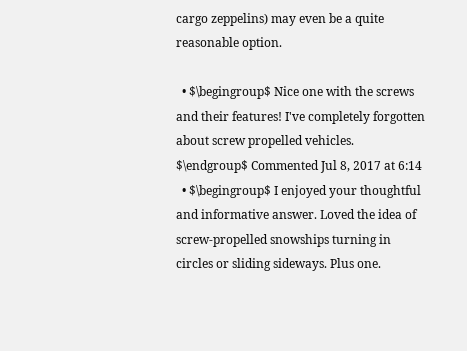cargo zeppelins) may even be a quite reasonable option.

  • $\begingroup$ Nice one with the screws and their features! I've completely forgotten about screw propelled vehicles. $\endgroup$ Commented Jul 8, 2017 at 6:14
  • $\begingroup$ I enjoyed your thoughtful and informative answer. Loved the idea of screw-propelled snowships turning in circles or sliding sideways. Plus one.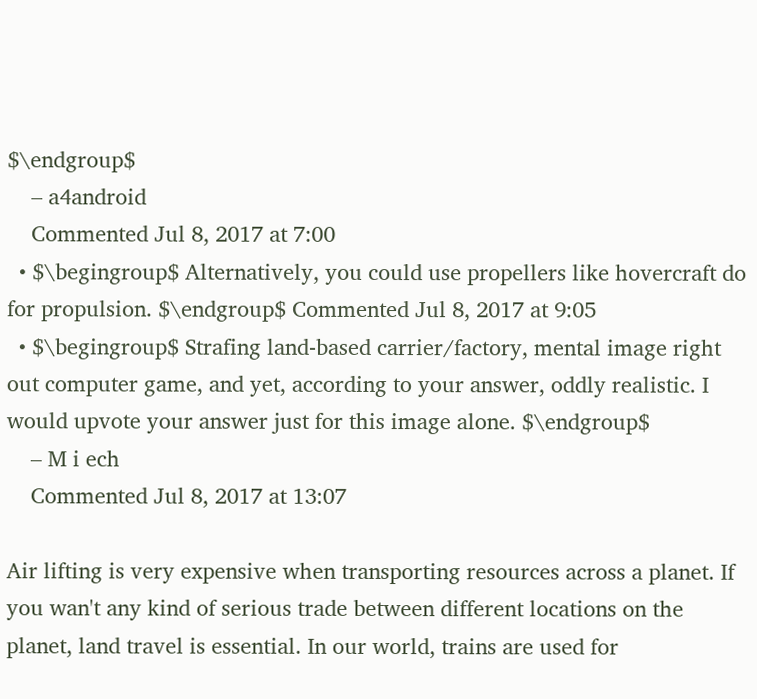$\endgroup$
    – a4android
    Commented Jul 8, 2017 at 7:00
  • $\begingroup$ Alternatively, you could use propellers like hovercraft do for propulsion. $\endgroup$ Commented Jul 8, 2017 at 9:05
  • $\begingroup$ Strafing land-based carrier/factory, mental image right out computer game, and yet, according to your answer, oddly realistic. I would upvote your answer just for this image alone. $\endgroup$
    – M i ech
    Commented Jul 8, 2017 at 13:07

Air lifting is very expensive when transporting resources across a planet. If you wan't any kind of serious trade between different locations on the planet, land travel is essential. In our world, trains are used for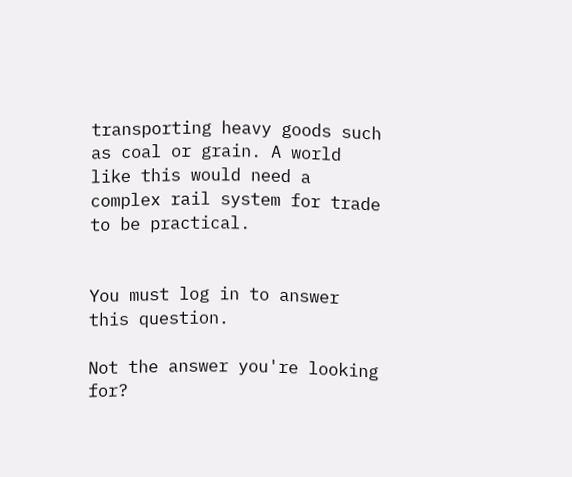transporting heavy goods such as coal or grain. A world like this would need a complex rail system for trade to be practical.


You must log in to answer this question.

Not the answer you're looking for?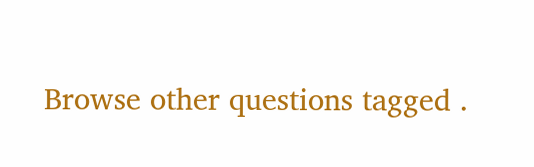Browse other questions tagged .